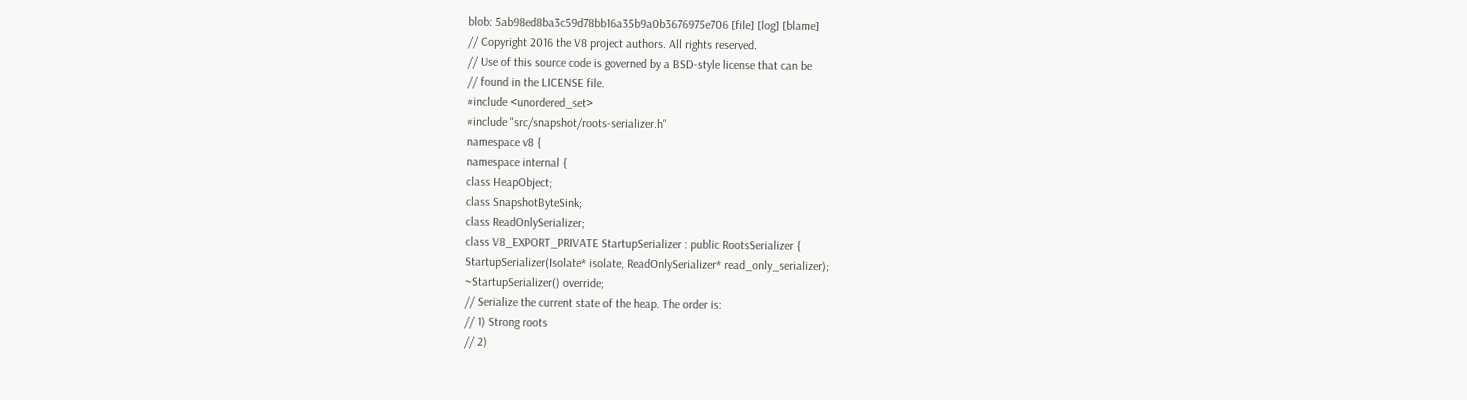blob: 5ab98ed8ba3c59d78bb16a35b9a0b3676975e706 [file] [log] [blame]
// Copyright 2016 the V8 project authors. All rights reserved.
// Use of this source code is governed by a BSD-style license that can be
// found in the LICENSE file.
#include <unordered_set>
#include "src/snapshot/roots-serializer.h"
namespace v8 {
namespace internal {
class HeapObject;
class SnapshotByteSink;
class ReadOnlySerializer;
class V8_EXPORT_PRIVATE StartupSerializer : public RootsSerializer {
StartupSerializer(Isolate* isolate, ReadOnlySerializer* read_only_serializer);
~StartupSerializer() override;
// Serialize the current state of the heap. The order is:
// 1) Strong roots
// 2)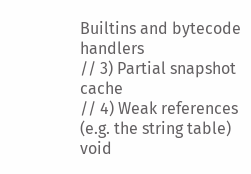Builtins and bytecode handlers
// 3) Partial snapshot cache
// 4) Weak references (e.g. the string table)
void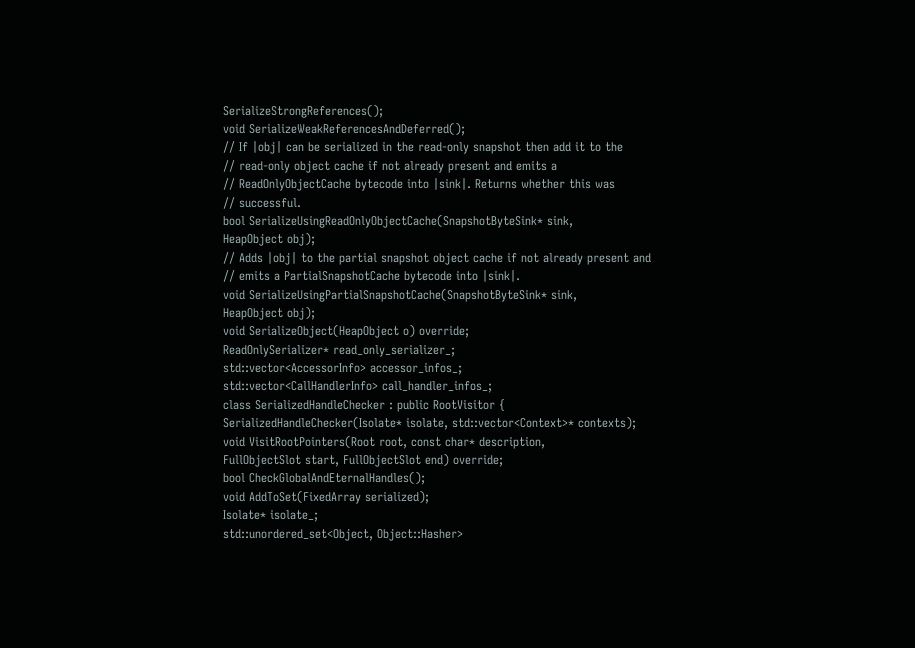SerializeStrongReferences();
void SerializeWeakReferencesAndDeferred();
// If |obj| can be serialized in the read-only snapshot then add it to the
// read-only object cache if not already present and emits a
// ReadOnlyObjectCache bytecode into |sink|. Returns whether this was
// successful.
bool SerializeUsingReadOnlyObjectCache(SnapshotByteSink* sink,
HeapObject obj);
// Adds |obj| to the partial snapshot object cache if not already present and
// emits a PartialSnapshotCache bytecode into |sink|.
void SerializeUsingPartialSnapshotCache(SnapshotByteSink* sink,
HeapObject obj);
void SerializeObject(HeapObject o) override;
ReadOnlySerializer* read_only_serializer_;
std::vector<AccessorInfo> accessor_infos_;
std::vector<CallHandlerInfo> call_handler_infos_;
class SerializedHandleChecker : public RootVisitor {
SerializedHandleChecker(Isolate* isolate, std::vector<Context>* contexts);
void VisitRootPointers(Root root, const char* description,
FullObjectSlot start, FullObjectSlot end) override;
bool CheckGlobalAndEternalHandles();
void AddToSet(FixedArray serialized);
Isolate* isolate_;
std::unordered_set<Object, Object::Hasher>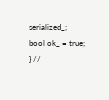serialized_;
bool ok_ = true;
} //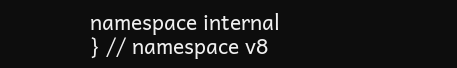namespace internal
} // namespace v8